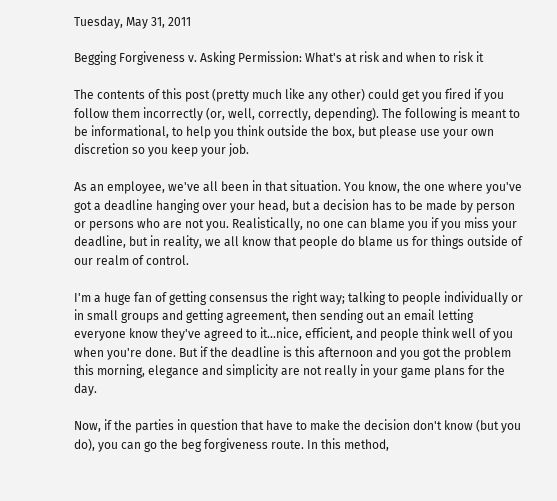Tuesday, May 31, 2011

Begging Forgiveness v. Asking Permission: What's at risk and when to risk it

The contents of this post (pretty much like any other) could get you fired if you follow them incorrectly (or, well, correctly, depending). The following is meant to be informational, to help you think outside the box, but please use your own discretion so you keep your job.

As an employee, we've all been in that situation. You know, the one where you've got a deadline hanging over your head, but a decision has to be made by person or persons who are not you. Realistically, no one can blame you if you miss your deadline, but in reality, we all know that people do blame us for things outside of our realm of control.

I'm a huge fan of getting consensus the right way; talking to people individually or in small groups and getting agreement, then sending out an email letting everyone know they've agreed to it...nice, efficient, and people think well of you when you're done. But if the deadline is this afternoon and you got the problem this morning, elegance and simplicity are not really in your game plans for the day.

Now, if the parties in question that have to make the decision don't know (but you do), you can go the beg forgiveness route. In this method,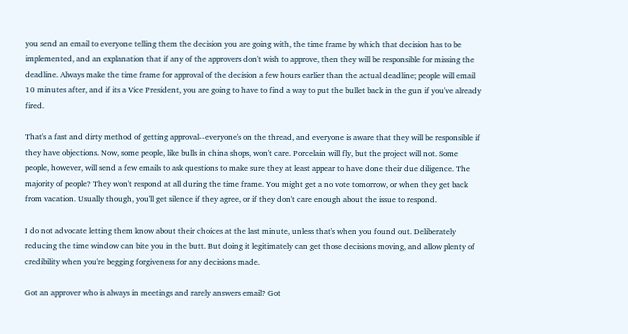you send an email to everyone telling them the decision you are going with, the time frame by which that decision has to be implemented, and an explanation that if any of the approvers don't wish to approve, then they will be responsible for missing the deadline. Always make the time frame for approval of the decision a few hours earlier than the actual deadline; people will email 10 minutes after, and if its a Vice President, you are going to have to find a way to put the bullet back in the gun if you've already fired.

That's a fast and dirty method of getting approval--everyone's on the thread, and everyone is aware that they will be responsible if they have objections. Now, some people, like bulls in china shops, won't care. Porcelain will fly, but the project will not. Some people, however, will send a few emails to ask questions to make sure they at least appear to have done their due diligence. The majority of people? They won't respond at all during the time frame. You might get a no vote tomorrow, or when they get back from vacation. Usually though, you'll get silence if they agree, or if they don't care enough about the issue to respond.

I do not advocate letting them know about their choices at the last minute, unless that's when you found out. Deliberately reducing the time window can bite you in the butt. But doing it legitimately can get those decisions moving, and allow plenty of credibility when you're begging forgiveness for any decisions made.

Got an approver who is always in meetings and rarely answers email? Got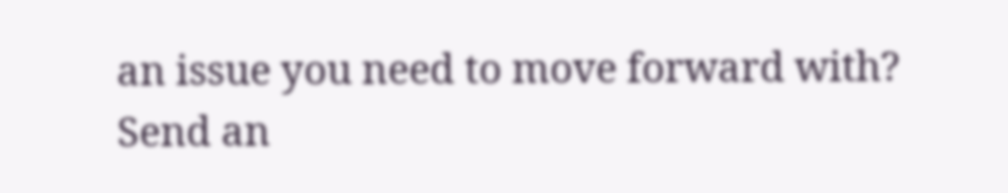an issue you need to move forward with? Send an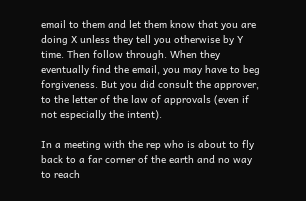email to them and let them know that you are doing X unless they tell you otherwise by Y time. Then follow through. When they eventually find the email, you may have to beg forgiveness. But you did consult the approver, to the letter of the law of approvals (even if not especially the intent).

In a meeting with the rep who is about to fly back to a far corner of the earth and no way to reach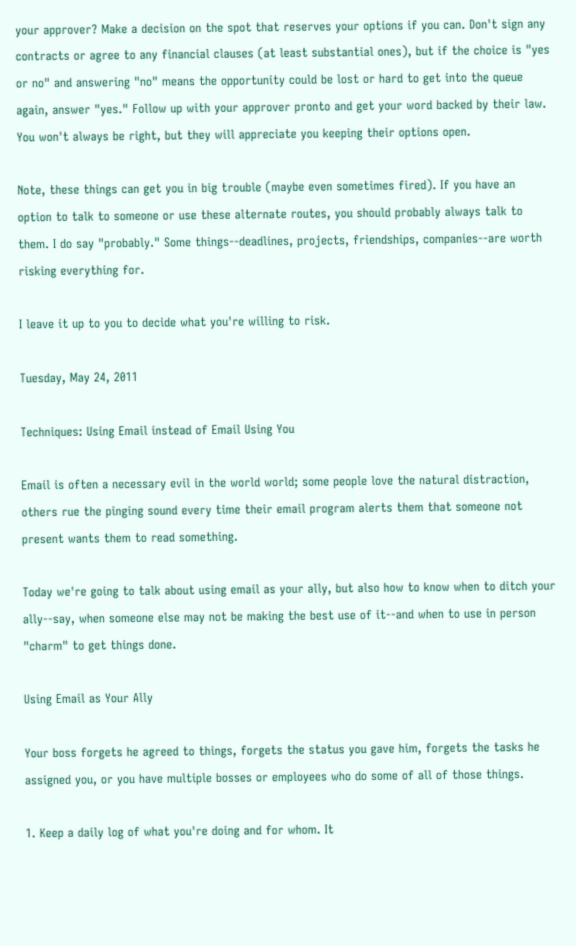your approver? Make a decision on the spot that reserves your options if you can. Don't sign any contracts or agree to any financial clauses (at least substantial ones), but if the choice is "yes or no" and answering "no" means the opportunity could be lost or hard to get into the queue again, answer "yes." Follow up with your approver pronto and get your word backed by their law. You won't always be right, but they will appreciate you keeping their options open.

Note, these things can get you in big trouble (maybe even sometimes fired). If you have an option to talk to someone or use these alternate routes, you should probably always talk to them. I do say "probably." Some things--deadlines, projects, friendships, companies--are worth risking everything for.

I leave it up to you to decide what you're willing to risk.

Tuesday, May 24, 2011

Techniques: Using Email instead of Email Using You

Email is often a necessary evil in the world world; some people love the natural distraction, others rue the pinging sound every time their email program alerts them that someone not present wants them to read something.

Today we're going to talk about using email as your ally, but also how to know when to ditch your ally--say, when someone else may not be making the best use of it--and when to use in person "charm" to get things done.

Using Email as Your Ally

Your boss forgets he agreed to things, forgets the status you gave him, forgets the tasks he assigned you, or you have multiple bosses or employees who do some of all of those things.

1. Keep a daily log of what you're doing and for whom. It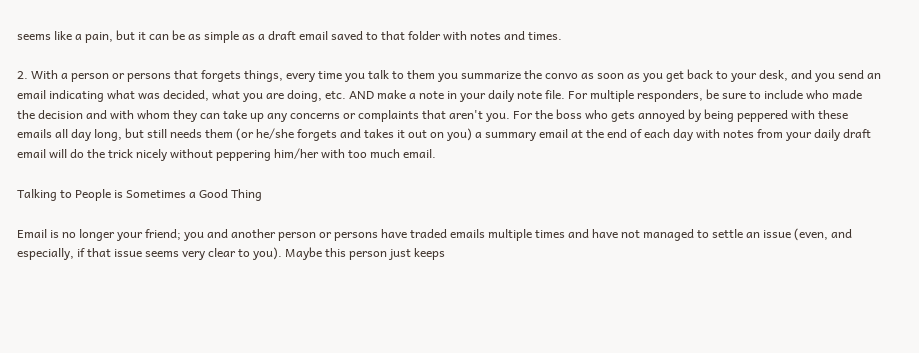seems like a pain, but it can be as simple as a draft email saved to that folder with notes and times.

2. With a person or persons that forgets things, every time you talk to them you summarize the convo as soon as you get back to your desk, and you send an email indicating what was decided, what you are doing, etc. AND make a note in your daily note file. For multiple responders, be sure to include who made the decision and with whom they can take up any concerns or complaints that aren't you. For the boss who gets annoyed by being peppered with these emails all day long, but still needs them (or he/she forgets and takes it out on you) a summary email at the end of each day with notes from your daily draft email will do the trick nicely without peppering him/her with too much email.

Talking to People is Sometimes a Good Thing

Email is no longer your friend; you and another person or persons have traded emails multiple times and have not managed to settle an issue (even, and especially, if that issue seems very clear to you). Maybe this person just keeps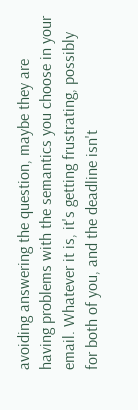avoiding answering the question, maybe they are having problems with the semantics you choose in your email. Whatever it is, it's getting frustrating, possibly for both of you, and the deadline isn't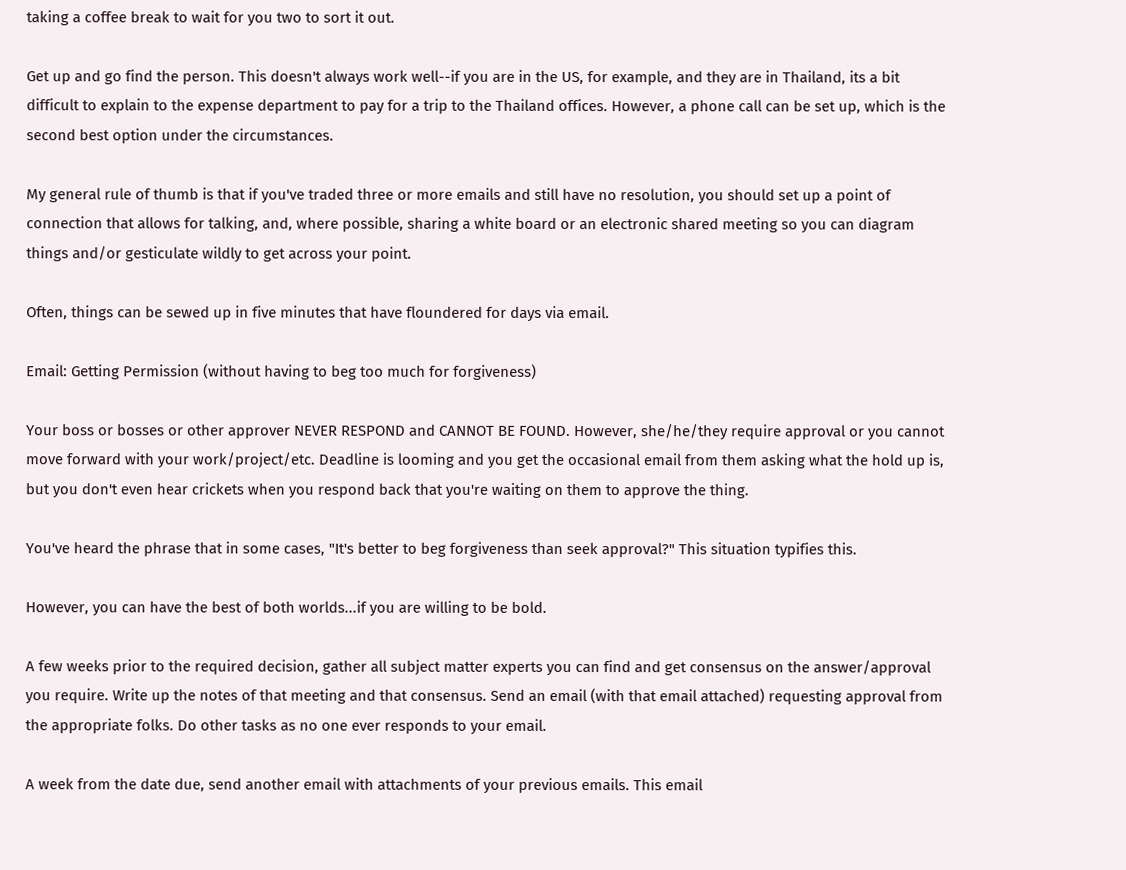taking a coffee break to wait for you two to sort it out.

Get up and go find the person. This doesn't always work well--if you are in the US, for example, and they are in Thailand, its a bit difficult to explain to the expense department to pay for a trip to the Thailand offices. However, a phone call can be set up, which is the second best option under the circumstances.

My general rule of thumb is that if you've traded three or more emails and still have no resolution, you should set up a point of connection that allows for talking, and, where possible, sharing a white board or an electronic shared meeting so you can diagram things and/or gesticulate wildly to get across your point.

Often, things can be sewed up in five minutes that have floundered for days via email.

Email: Getting Permission (without having to beg too much for forgiveness)

Your boss or bosses or other approver NEVER RESPOND and CANNOT BE FOUND. However, she/he/they require approval or you cannot move forward with your work/project/etc. Deadline is looming and you get the occasional email from them asking what the hold up is, but you don't even hear crickets when you respond back that you're waiting on them to approve the thing.

You've heard the phrase that in some cases, "It's better to beg forgiveness than seek approval?" This situation typifies this.

However, you can have the best of both worlds...if you are willing to be bold.

A few weeks prior to the required decision, gather all subject matter experts you can find and get consensus on the answer/approval you require. Write up the notes of that meeting and that consensus. Send an email (with that email attached) requesting approval from the appropriate folks. Do other tasks as no one ever responds to your email.

A week from the date due, send another email with attachments of your previous emails. This email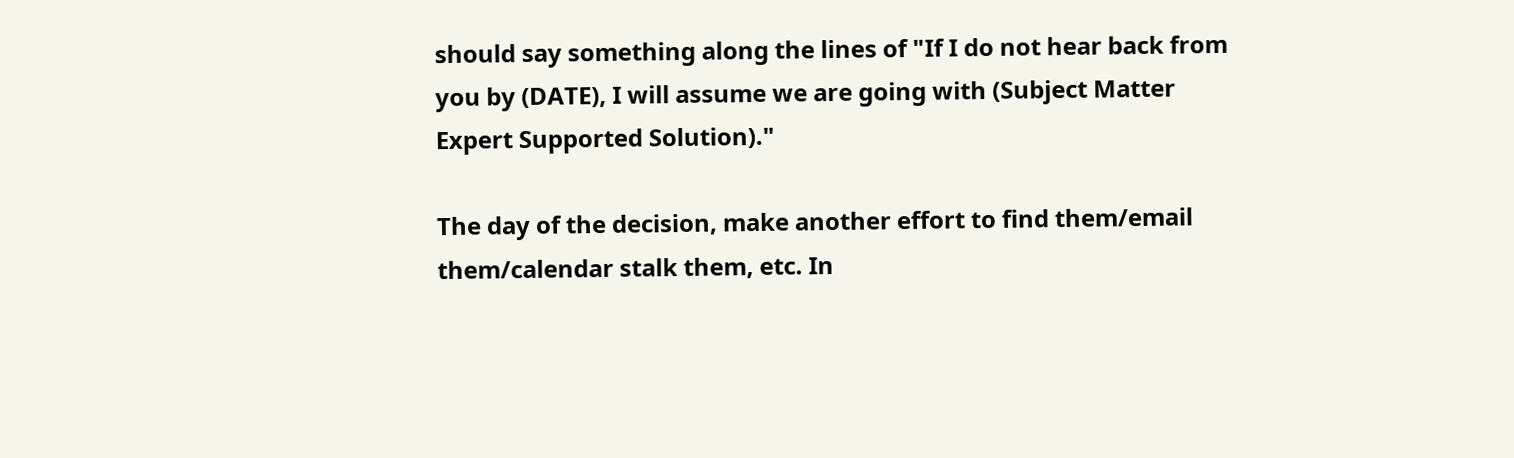should say something along the lines of "If I do not hear back from you by (DATE), I will assume we are going with (Subject Matter Expert Supported Solution)."

The day of the decision, make another effort to find them/email them/calendar stalk them, etc. In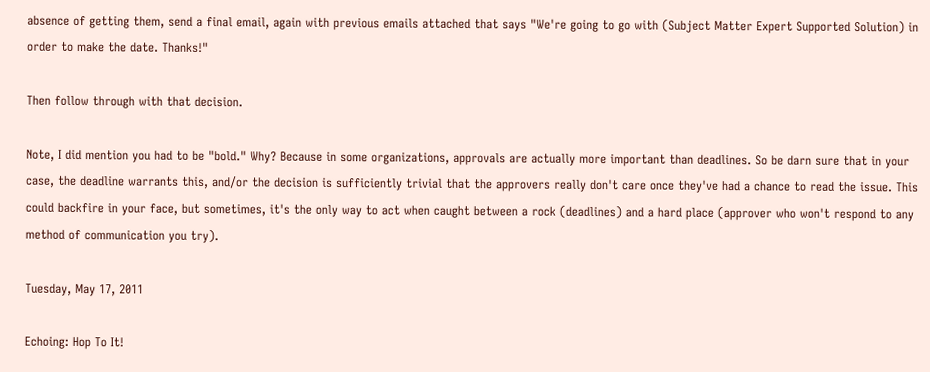absence of getting them, send a final email, again with previous emails attached that says "We're going to go with (Subject Matter Expert Supported Solution) in order to make the date. Thanks!"

Then follow through with that decision.

Note, I did mention you had to be "bold." Why? Because in some organizations, approvals are actually more important than deadlines. So be darn sure that in your case, the deadline warrants this, and/or the decision is sufficiently trivial that the approvers really don't care once they've had a chance to read the issue. This could backfire in your face, but sometimes, it's the only way to act when caught between a rock (deadlines) and a hard place (approver who won't respond to any method of communication you try).

Tuesday, May 17, 2011

Echoing: Hop To It!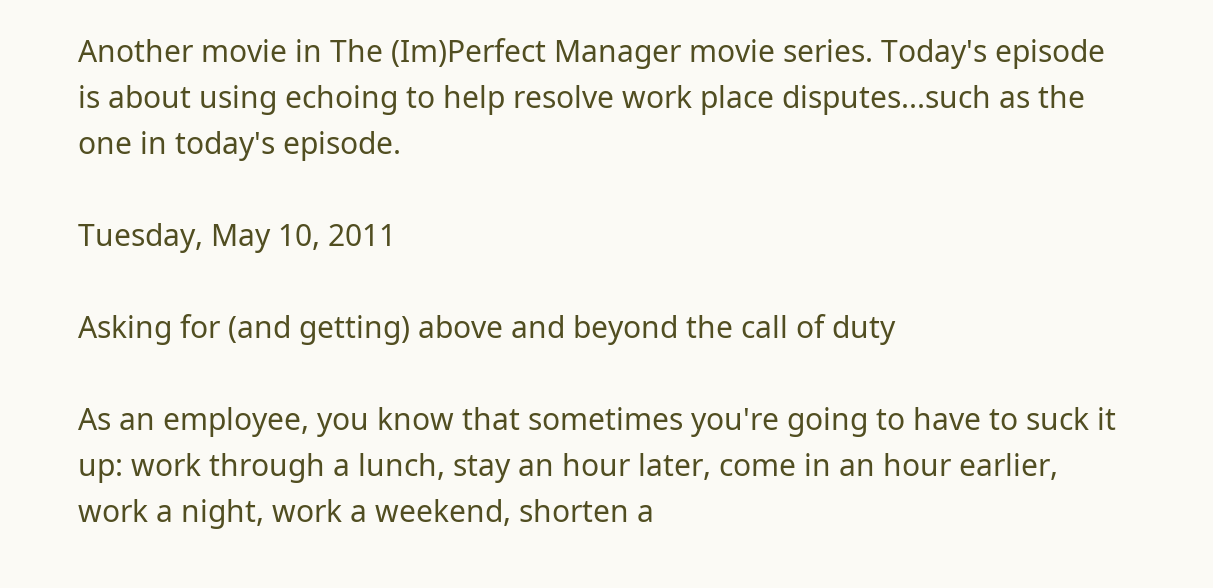Another movie in The (Im)Perfect Manager movie series. Today's episode is about using echoing to help resolve work place disputes...such as the one in today's episode.

Tuesday, May 10, 2011

Asking for (and getting) above and beyond the call of duty

As an employee, you know that sometimes you're going to have to suck it up: work through a lunch, stay an hour later, come in an hour earlier, work a night, work a weekend, shorten a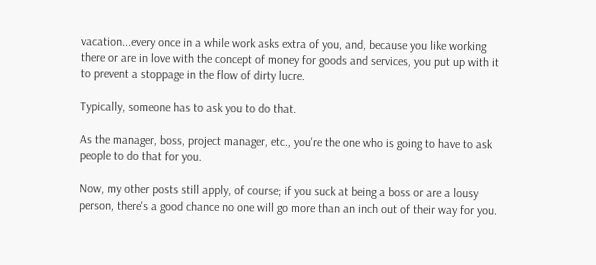vacation...every once in a while work asks extra of you, and, because you like working there or are in love with the concept of money for goods and services, you put up with it to prevent a stoppage in the flow of dirty lucre.

Typically, someone has to ask you to do that.

As the manager, boss, project manager, etc., you're the one who is going to have to ask people to do that for you.

Now, my other posts still apply, of course; if you suck at being a boss or are a lousy person, there's a good chance no one will go more than an inch out of their way for you.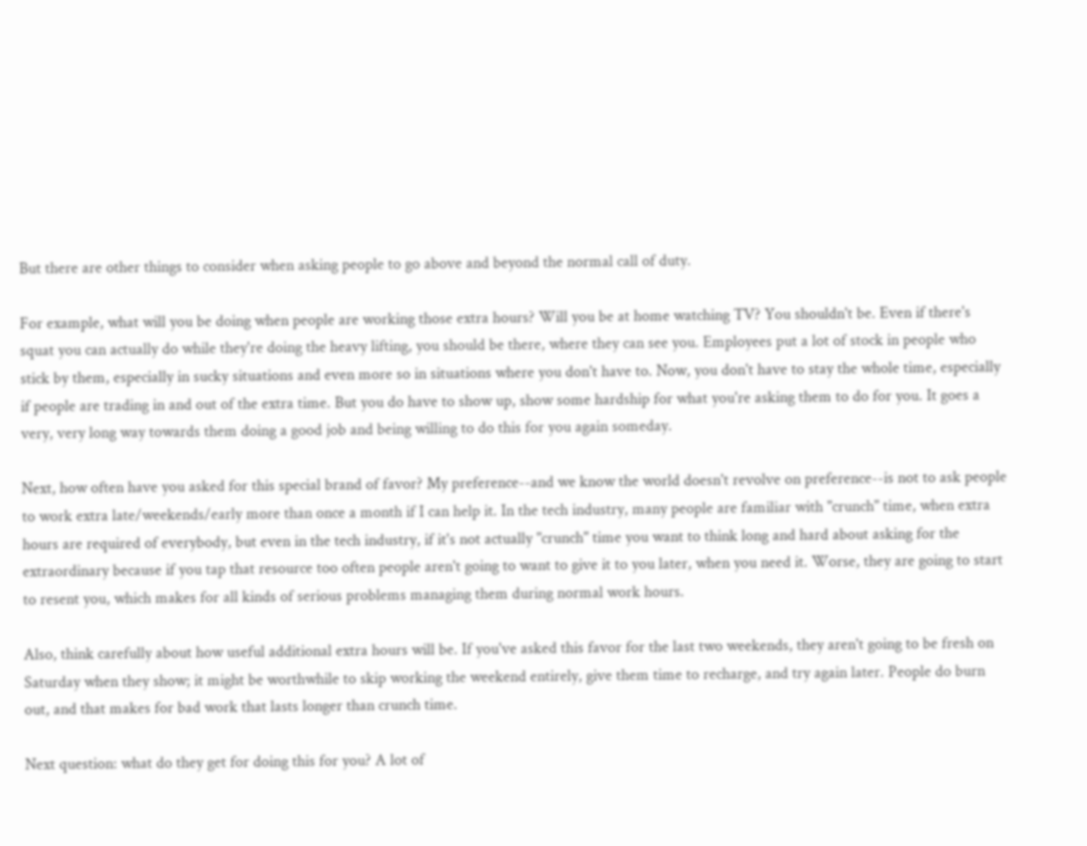But there are other things to consider when asking people to go above and beyond the normal call of duty.

For example, what will you be doing when people are working those extra hours? Will you be at home watching TV? You shouldn't be. Even if there's squat you can actually do while they're doing the heavy lifting, you should be there, where they can see you. Employees put a lot of stock in people who stick by them, especially in sucky situations and even more so in situations where you don't have to. Now, you don't have to stay the whole time, especially if people are trading in and out of the extra time. But you do have to show up, show some hardship for what you're asking them to do for you. It goes a very, very long way towards them doing a good job and being willing to do this for you again someday.

Next, how often have you asked for this special brand of favor? My preference--and we know the world doesn't revolve on preference--is not to ask people to work extra late/weekends/early more than once a month if I can help it. In the tech industry, many people are familiar with "crunch" time, when extra hours are required of everybody, but even in the tech industry, if it's not actually "crunch" time you want to think long and hard about asking for the extraordinary because if you tap that resource too often people aren't going to want to give it to you later, when you need it. Worse, they are going to start to resent you, which makes for all kinds of serious problems managing them during normal work hours.

Also, think carefully about how useful additional extra hours will be. If you've asked this favor for the last two weekends, they aren't going to be fresh on Saturday when they show; it might be worthwhile to skip working the weekend entirely, give them time to recharge, and try again later. People do burn out, and that makes for bad work that lasts longer than crunch time.

Next question: what do they get for doing this for you? A lot of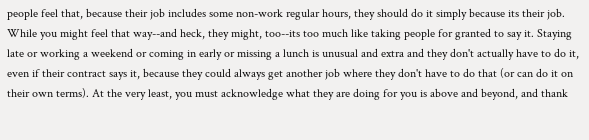people feel that, because their job includes some non-work regular hours, they should do it simply because its their job. While you might feel that way--and heck, they might, too--its too much like taking people for granted to say it. Staying late or working a weekend or coming in early or missing a lunch is unusual and extra and they don't actually have to do it, even if their contract says it, because they could always get another job where they don't have to do that (or can do it on their own terms). At the very least, you must acknowledge what they are doing for you is above and beyond, and thank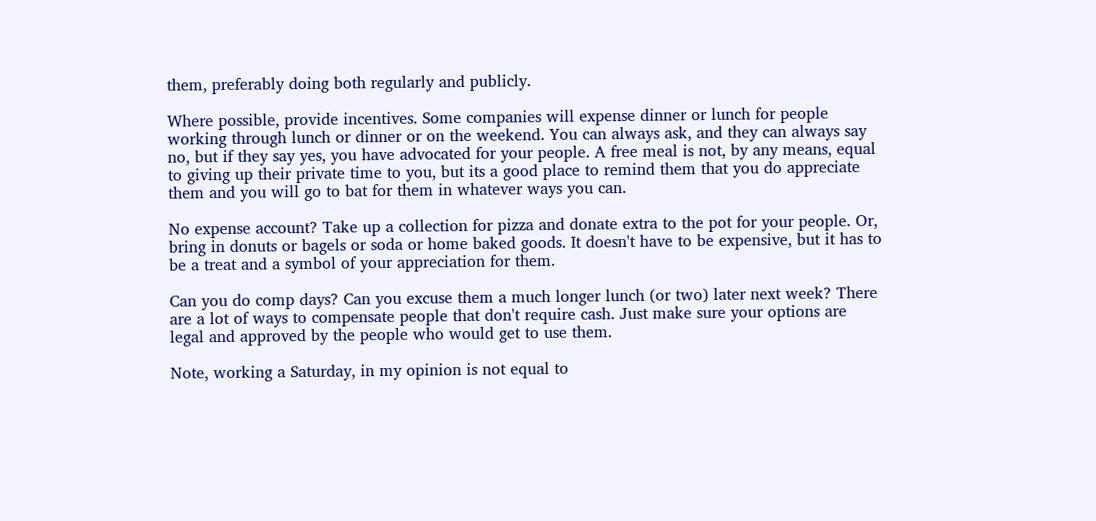them, preferably doing both regularly and publicly.

Where possible, provide incentives. Some companies will expense dinner or lunch for people working through lunch or dinner or on the weekend. You can always ask, and they can always say no, but if they say yes, you have advocated for your people. A free meal is not, by any means, equal to giving up their private time to you, but its a good place to remind them that you do appreciate them and you will go to bat for them in whatever ways you can.

No expense account? Take up a collection for pizza and donate extra to the pot for your people. Or, bring in donuts or bagels or soda or home baked goods. It doesn't have to be expensive, but it has to be a treat and a symbol of your appreciation for them.

Can you do comp days? Can you excuse them a much longer lunch (or two) later next week? There are a lot of ways to compensate people that don't require cash. Just make sure your options are legal and approved by the people who would get to use them.

Note, working a Saturday, in my opinion is not equal to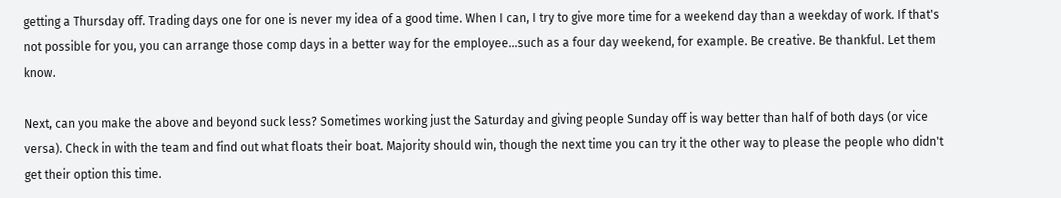getting a Thursday off. Trading days one for one is never my idea of a good time. When I can, I try to give more time for a weekend day than a weekday of work. If that's not possible for you, you can arrange those comp days in a better way for the employee...such as a four day weekend, for example. Be creative. Be thankful. Let them know.

Next, can you make the above and beyond suck less? Sometimes working just the Saturday and giving people Sunday off is way better than half of both days (or vice versa). Check in with the team and find out what floats their boat. Majority should win, though the next time you can try it the other way to please the people who didn't get their option this time.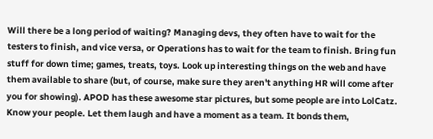Will there be a long period of waiting? Managing devs, they often have to wait for the testers to finish, and vice versa, or Operations has to wait for the team to finish. Bring fun stuff for down time; games, treats, toys. Look up interesting things on the web and have them available to share (but, of course, make sure they aren't anything HR will come after you for showing). APOD has these awesome star pictures, but some people are into LolCatz. Know your people. Let them laugh and have a moment as a team. It bonds them,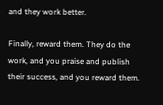and they work better.

Finally, reward them. They do the work, and you praise and publish their success, and you reward them.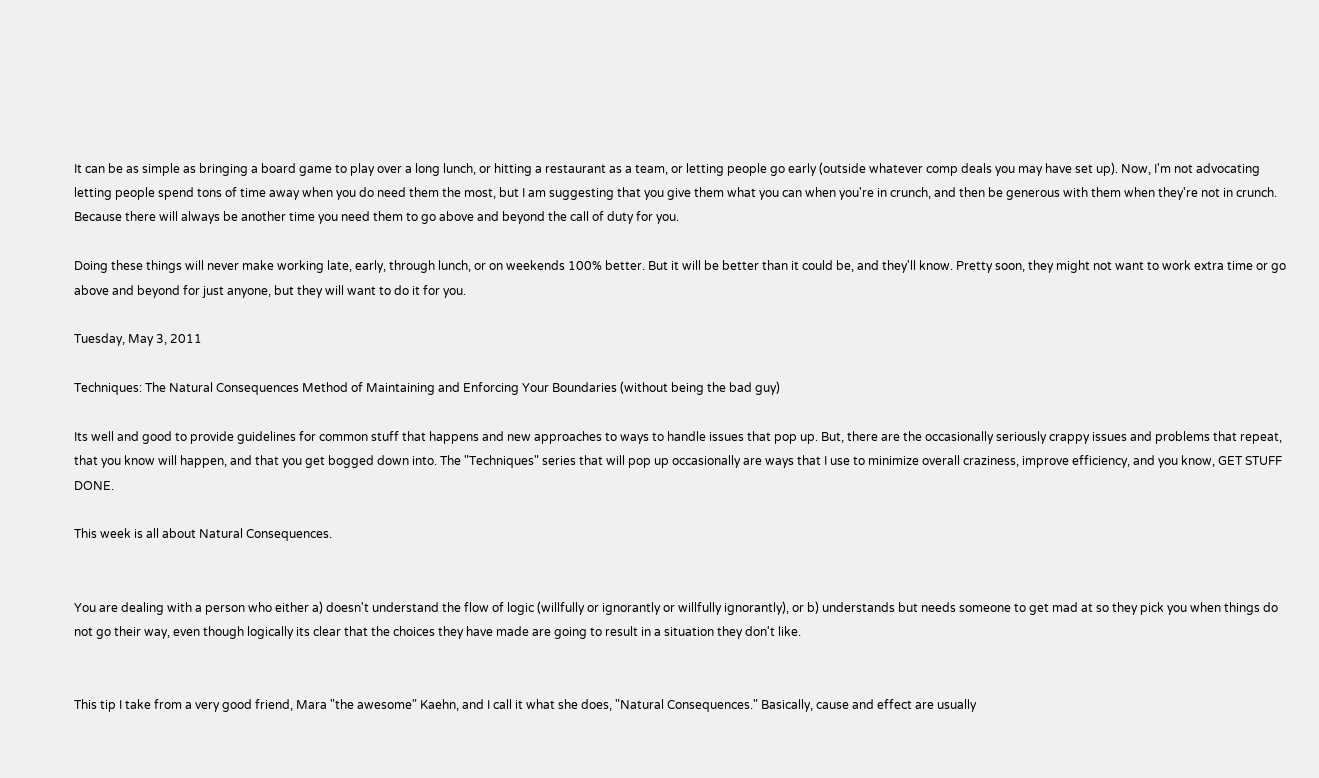It can be as simple as bringing a board game to play over a long lunch, or hitting a restaurant as a team, or letting people go early (outside whatever comp deals you may have set up). Now, I'm not advocating letting people spend tons of time away when you do need them the most, but I am suggesting that you give them what you can when you're in crunch, and then be generous with them when they're not in crunch. Because there will always be another time you need them to go above and beyond the call of duty for you.

Doing these things will never make working late, early, through lunch, or on weekends 100% better. But it will be better than it could be, and they'll know. Pretty soon, they might not want to work extra time or go above and beyond for just anyone, but they will want to do it for you.

Tuesday, May 3, 2011

Techniques: The Natural Consequences Method of Maintaining and Enforcing Your Boundaries (without being the bad guy)

Its well and good to provide guidelines for common stuff that happens and new approaches to ways to handle issues that pop up. But, there are the occasionally seriously crappy issues and problems that repeat, that you know will happen, and that you get bogged down into. The "Techniques" series that will pop up occasionally are ways that I use to minimize overall craziness, improve efficiency, and you know, GET STUFF DONE.

This week is all about Natural Consequences.


You are dealing with a person who either a) doesn't understand the flow of logic (willfully or ignorantly or willfully ignorantly), or b) understands but needs someone to get mad at so they pick you when things do not go their way, even though logically its clear that the choices they have made are going to result in a situation they don't like.


This tip I take from a very good friend, Mara "the awesome" Kaehn, and I call it what she does, "Natural Consequences." Basically, cause and effect are usually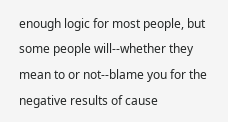enough logic for most people, but some people will--whether they mean to or not--blame you for the negative results of cause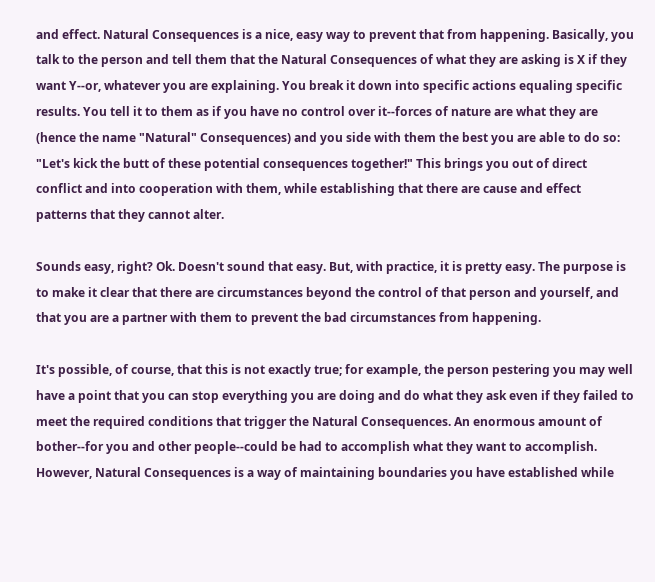and effect. Natural Consequences is a nice, easy way to prevent that from happening. Basically, you talk to the person and tell them that the Natural Consequences of what they are asking is X if they want Y--or, whatever you are explaining. You break it down into specific actions equaling specific results. You tell it to them as if you have no control over it--forces of nature are what they are (hence the name "Natural" Consequences) and you side with them the best you are able to do so: "Let's kick the butt of these potential consequences together!" This brings you out of direct conflict and into cooperation with them, while establishing that there are cause and effect patterns that they cannot alter.

Sounds easy, right? Ok. Doesn't sound that easy. But, with practice, it is pretty easy. The purpose is to make it clear that there are circumstances beyond the control of that person and yourself, and that you are a partner with them to prevent the bad circumstances from happening.

It's possible, of course, that this is not exactly true; for example, the person pestering you may well have a point that you can stop everything you are doing and do what they ask even if they failed to meet the required conditions that trigger the Natural Consequences. An enormous amount of bother--for you and other people--could be had to accomplish what they want to accomplish. However, Natural Consequences is a way of maintaining boundaries you have established while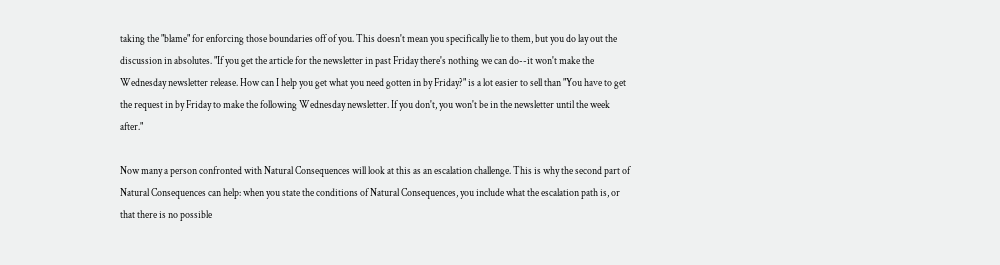taking the "blame" for enforcing those boundaries off of you. This doesn't mean you specifically lie to them, but you do lay out the discussion in absolutes. "If you get the article for the newsletter in past Friday there's nothing we can do--it won't make the Wednesday newsletter release. How can I help you get what you need gotten in by Friday?" is a lot easier to sell than "You have to get the request in by Friday to make the following Wednesday newsletter. If you don't, you won't be in the newsletter until the week after."

Now many a person confronted with Natural Consequences will look at this as an escalation challenge. This is why the second part of Natural Consequences can help: when you state the conditions of Natural Consequences, you include what the escalation path is, or that there is no possible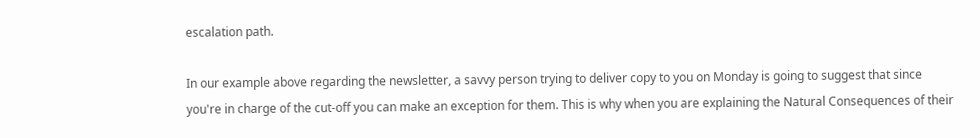escalation path.

In our example above regarding the newsletter, a savvy person trying to deliver copy to you on Monday is going to suggest that since you're in charge of the cut-off you can make an exception for them. This is why when you are explaining the Natural Consequences of their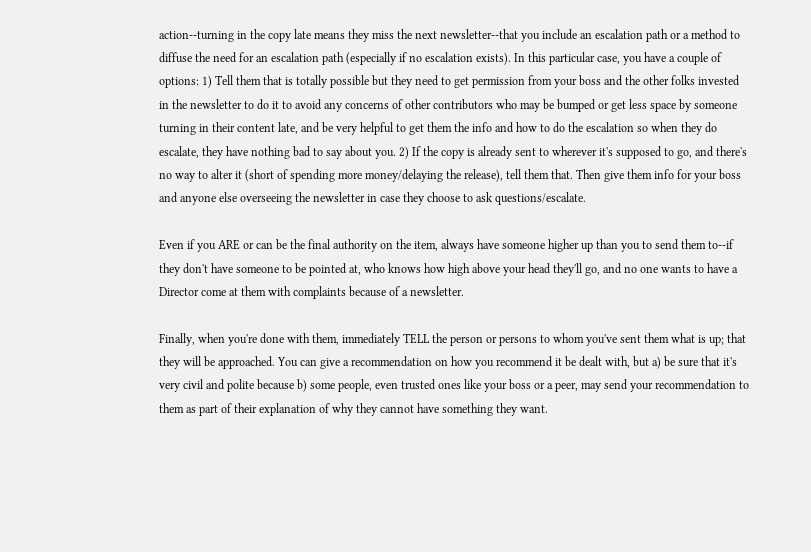action--turning in the copy late means they miss the next newsletter--that you include an escalation path or a method to diffuse the need for an escalation path (especially if no escalation exists). In this particular case, you have a couple of options: 1) Tell them that is totally possible but they need to get permission from your boss and the other folks invested in the newsletter to do it to avoid any concerns of other contributors who may be bumped or get less space by someone turning in their content late, and be very helpful to get them the info and how to do the escalation so when they do escalate, they have nothing bad to say about you. 2) If the copy is already sent to wherever it's supposed to go, and there's no way to alter it (short of spending more money/delaying the release), tell them that. Then give them info for your boss and anyone else overseeing the newsletter in case they choose to ask questions/escalate.

Even if you ARE or can be the final authority on the item, always have someone higher up than you to send them to--if they don't have someone to be pointed at, who knows how high above your head they'll go, and no one wants to have a Director come at them with complaints because of a newsletter.

Finally, when you're done with them, immediately TELL the person or persons to whom you've sent them what is up; that they will be approached. You can give a recommendation on how you recommend it be dealt with, but a) be sure that it's very civil and polite because b) some people, even trusted ones like your boss or a peer, may send your recommendation to them as part of their explanation of why they cannot have something they want.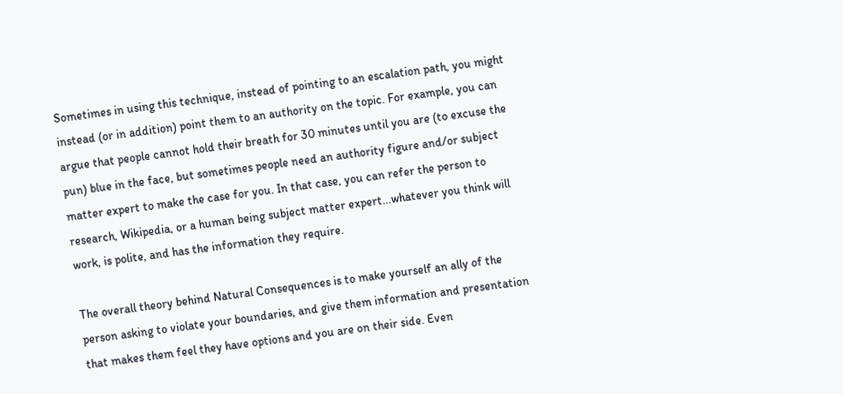Sometimes in using this technique, instead of pointing to an escalation path, you might instead (or in addition) point them to an authority on the topic. For example, you can argue that people cannot hold their breath for 30 minutes until you are (to excuse the pun) blue in the face, but sometimes people need an authority figure and/or subject matter expert to make the case for you. In that case, you can refer the person to research, Wikipedia, or a human being subject matter expert...whatever you think will work, is polite, and has the information they require.

The overall theory behind Natural Consequences is to make yourself an ally of the person asking to violate your boundaries, and give them information and presentation that makes them feel they have options and you are on their side. Even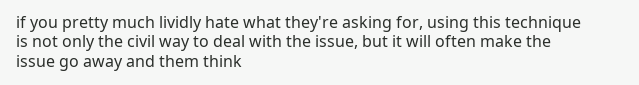if you pretty much lividly hate what they're asking for, using this technique is not only the civil way to deal with the issue, but it will often make the issue go away and them think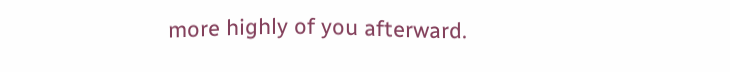more highly of you afterward.